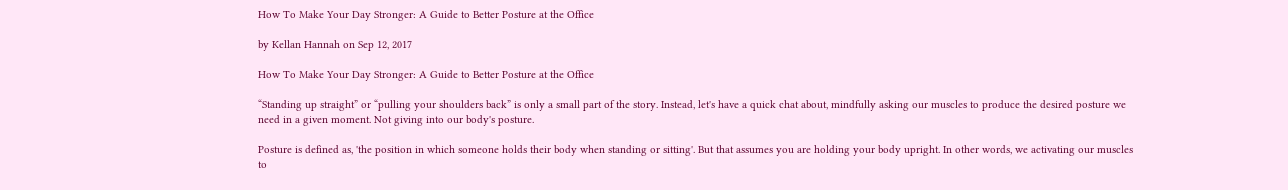How To Make Your Day Stronger: A Guide to Better Posture at the Office

by Kellan Hannah on Sep 12, 2017

How To Make Your Day Stronger: A Guide to Better Posture at the Office

“Standing up straight” or “pulling your shoulders back” is only a small part of the story. Instead, let's have a quick chat about, mindfully asking our muscles to produce the desired posture we need in a given moment. Not giving into our body's posture.

Posture is defined as, 'the position in which someone holds their body when standing or sitting'. But that assumes you are holding your body upright. In other words, we activating our muscles to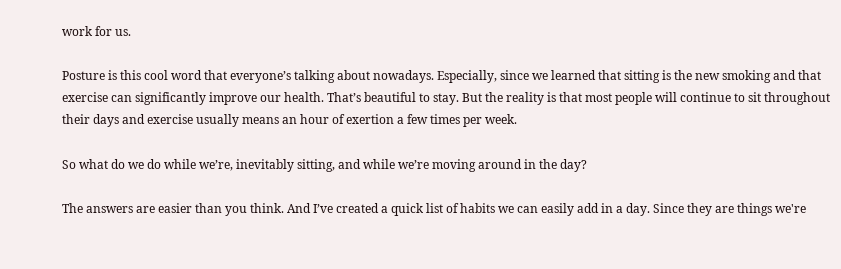work for us.

Posture is this cool word that everyone’s talking about nowadays. Especially, since we learned that sitting is the new smoking and that exercise can significantly improve our health. That’s beautiful to stay. But the reality is that most people will continue to sit throughout their days and exercise usually means an hour of exertion a few times per week.

So what do we do while we’re, inevitably sitting, and while we’re moving around in the day?

The answers are easier than you think. And I’ve created a quick list of habits we can easily add in a day. Since they are things we're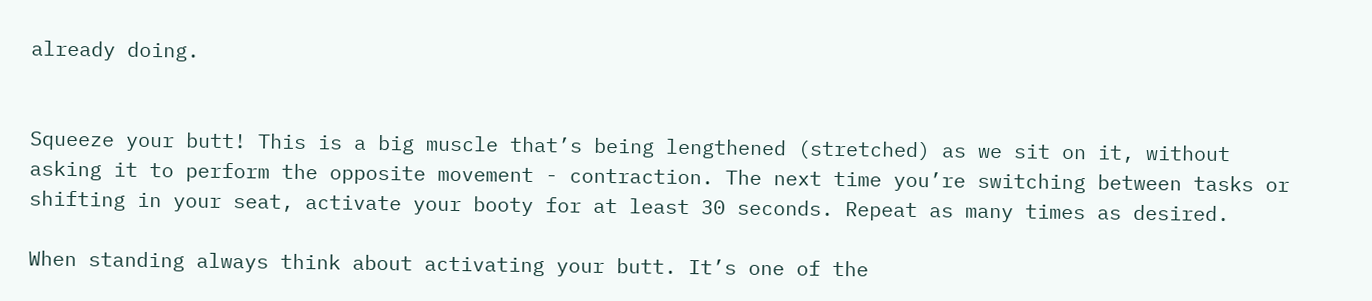already doing.


Squeeze your butt! This is a big muscle that’s being lengthened (stretched) as we sit on it, without asking it to perform the opposite movement - contraction. The next time you’re switching between tasks or shifting in your seat, activate your booty for at least 30 seconds. Repeat as many times as desired.

When standing always think about activating your butt. It’s one of the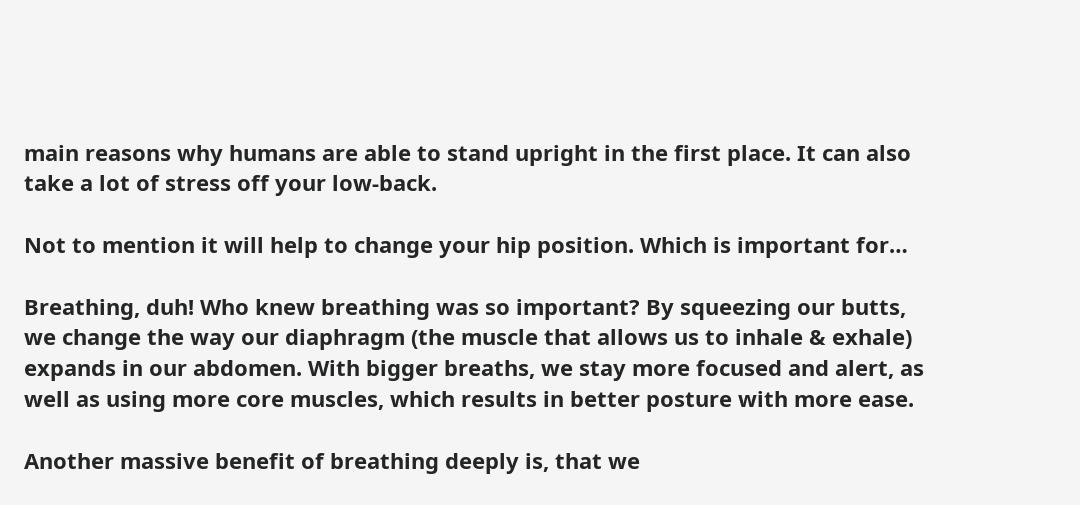main reasons why humans are able to stand upright in the first place. It can also take a lot of stress off your low-back.

Not to mention it will help to change your hip position. Which is important for…

Breathing, duh! Who knew breathing was so important? By squeezing our butts, we change the way our diaphragm (the muscle that allows us to inhale & exhale) expands in our abdomen. With bigger breaths, we stay more focused and alert, as well as using more core muscles, which results in better posture with more ease.

Another massive benefit of breathing deeply is, that we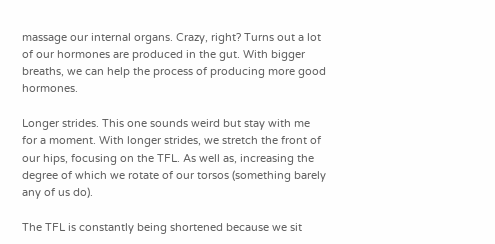massage our internal organs. Crazy, right? Turns out a lot of our hormones are produced in the gut. With bigger breaths, we can help the process of producing more good hormones.

Longer strides. This one sounds weird but stay with me for a moment. With longer strides, we stretch the front of our hips, focusing on the TFL. As well as, increasing the degree of which we rotate of our torsos (something barely any of us do).

The TFL is constantly being shortened because we sit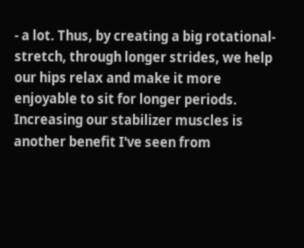- a lot. Thus, by creating a big rotational-stretch, through longer strides, we help our hips relax and make it more enjoyable to sit for longer periods. Increasing our stabilizer muscles is another benefit I've seen from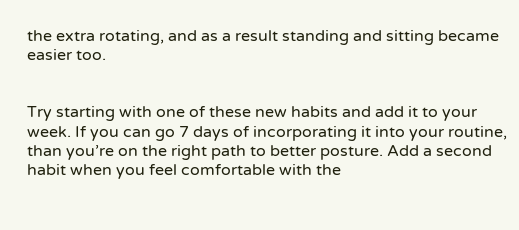the extra rotating, and as a result standing and sitting became easier too.


Try starting with one of these new habits and add it to your week. If you can go 7 days of incorporating it into your routine, than you’re on the right path to better posture. Add a second habit when you feel comfortable with the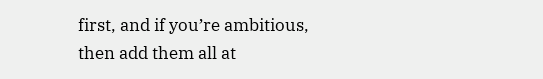first, and if you’re ambitious, then add them all at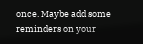once. Maybe add some reminders on your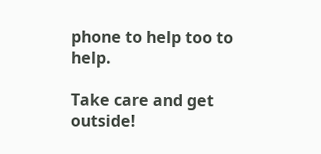phone to help too to help.

Take care and get outside!